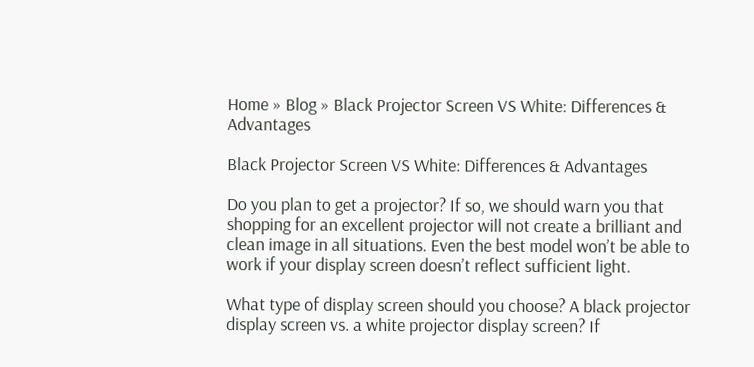Home » Blog » Black Projector Screen VS White: Differences & Advantages

Black Projector Screen VS White: Differences & Advantages

Do you plan to get a projector? If so, we should warn you that shopping for an excellent projector will not create a brilliant and clean image in all situations. Even the best model won’t be able to work if your display screen doesn’t reflect sufficient light.

What type of display screen should you choose? A black projector display screen vs. a white projector display screen? If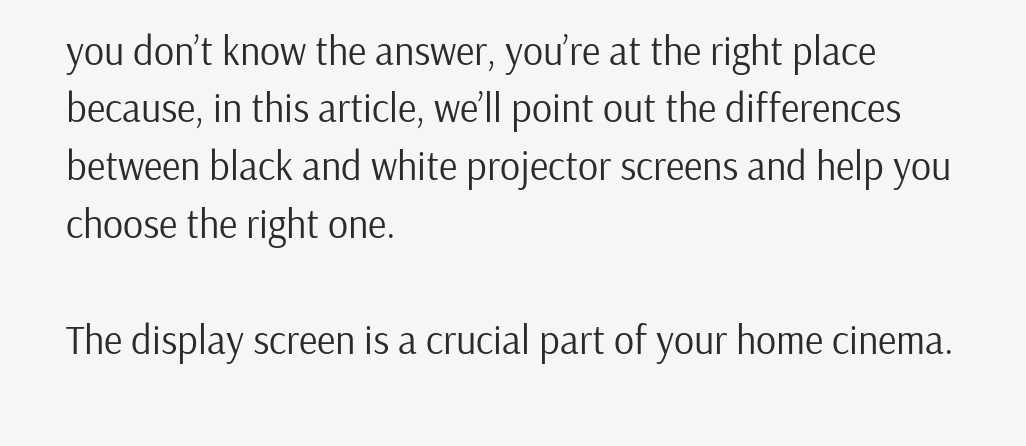you don’t know the answer, you’re at the right place because, in this article, we’ll point out the differences between black and white projector screens and help you choose the right one.

The display screen is a crucial part of your home cinema.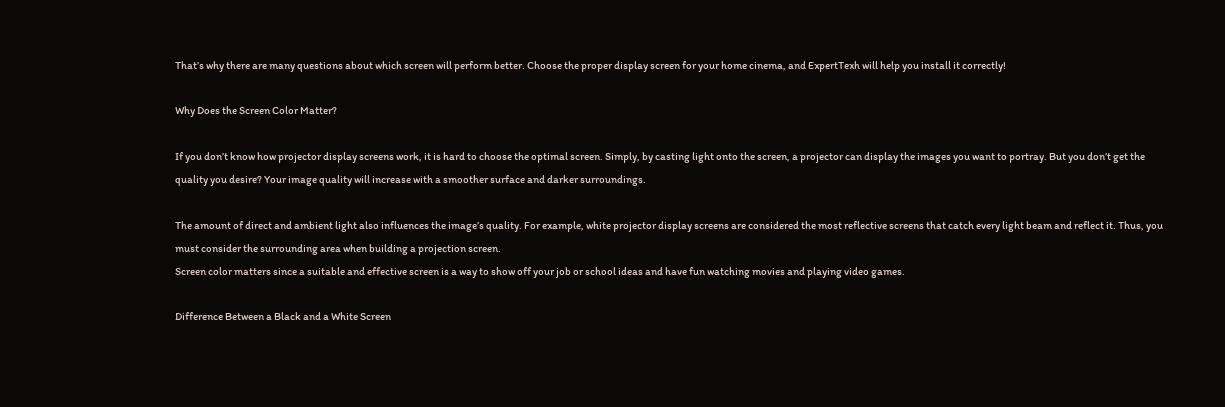That’s why there are many questions about which screen will perform better. Choose the proper display screen for your home cinema, and ExpertTexh will help you install it correctly!

Why Does the Screen Color Matter?

If you don’t know how projector display screens work, it is hard to choose the optimal screen. Simply, by casting light onto the screen, a projector can display the images you want to portray. But you don’t get the quality you desire? Your image quality will increase with a smoother surface and darker surroundings.

The amount of direct and ambient light also influences the image’s quality. For example, white projector display screens are considered the most reflective screens that catch every light beam and reflect it. Thus, you must consider the surrounding area when building a projection screen.
Screen color matters since a suitable and effective screen is a way to show off your job or school ideas and have fun watching movies and playing video games.

Difference Between a Black and a White Screen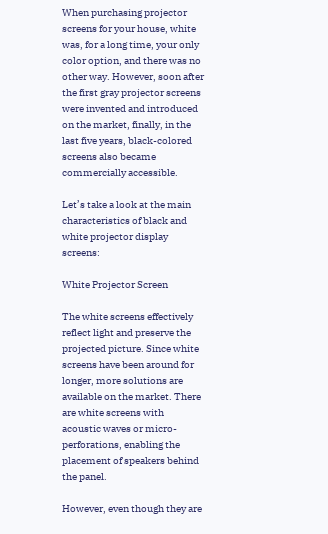When purchasing projector screens for your house, white was, for a long time, your only color option, and there was no other way. However, soon after the first gray projector screens were invented and introduced on the market, finally, in the last five years, black-colored screens also became commercially accessible.

Let’s take a look at the main characteristics of black and white projector display screens:

White Projector Screen

The white screens effectively reflect light and preserve the projected picture. Since white screens have been around for longer, more solutions are available on the market. There are white screens with acoustic waves or micro-perforations, enabling the placement of speakers behind the panel.

However, even though they are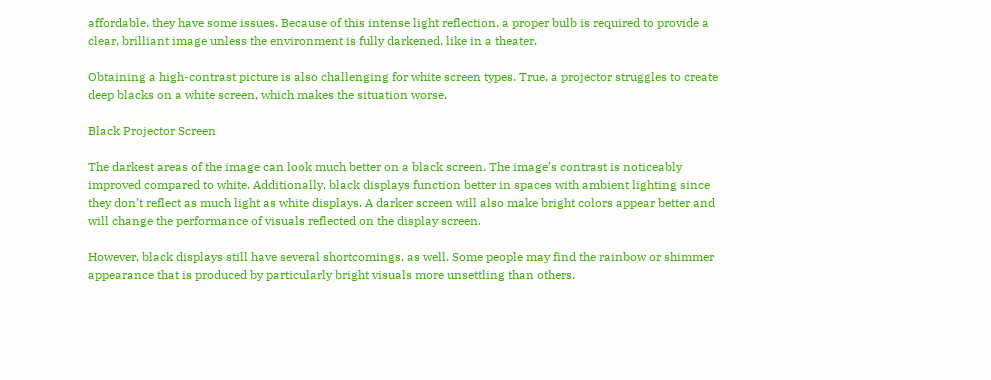affordable, they have some issues. Because of this intense light reflection, a proper bulb is required to provide a clear, brilliant image unless the environment is fully darkened, like in a theater.

Obtaining a high-contrast picture is also challenging for white screen types. True, a projector struggles to create deep blacks on a white screen, which makes the situation worse.

Black Projector Screen

The darkest areas of the image can look much better on a black screen. The image’s contrast is noticeably improved compared to white. Additionally, black displays function better in spaces with ambient lighting since they don’t reflect as much light as white displays. A darker screen will also make bright colors appear better and will change the performance of visuals reflected on the display screen.

However, black displays still have several shortcomings, as well. Some people may find the rainbow or shimmer appearance that is produced by particularly bright visuals more unsettling than others.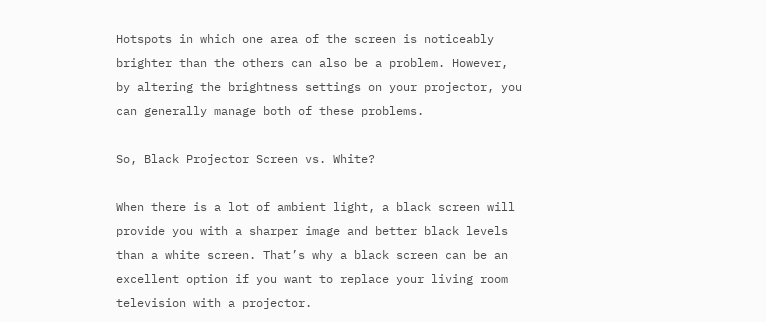Hotspots in which one area of the screen is noticeably brighter than the others can also be a problem. However, by altering the brightness settings on your projector, you can generally manage both of these problems.

So, Black Projector Screen vs. White?

When there is a lot of ambient light, a black screen will provide you with a sharper image and better black levels than a white screen. That’s why a black screen can be an excellent option if you want to replace your living room television with a projector.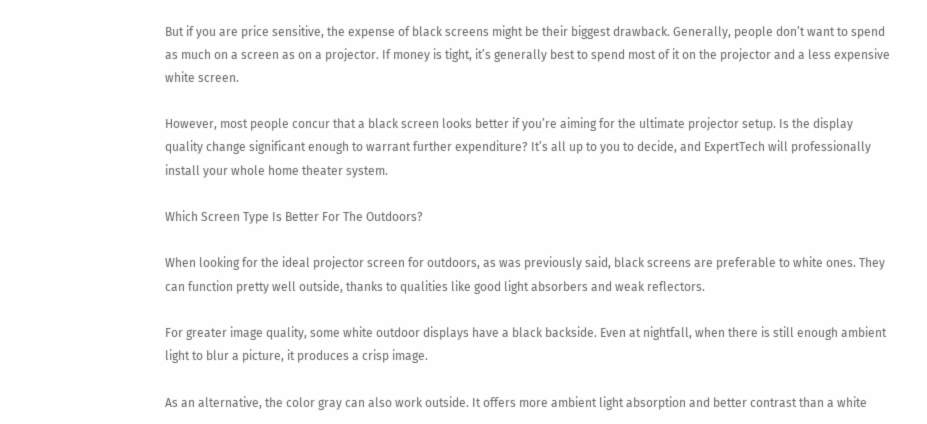But if you are price sensitive, the expense of black screens might be their biggest drawback. Generally, people don’t want to spend as much on a screen as on a projector. If money is tight, it’s generally best to spend most of it on the projector and a less expensive white screen.

However, most people concur that a black screen looks better if you’re aiming for the ultimate projector setup. Is the display quality change significant enough to warrant further expenditure? It’s all up to you to decide, and ExpertTech will professionally install your whole home theater system.

Which Screen Type Is Better For The Outdoors?

When looking for the ideal projector screen for outdoors, as was previously said, black screens are preferable to white ones. They can function pretty well outside, thanks to qualities like good light absorbers and weak reflectors.

For greater image quality, some white outdoor displays have a black backside. Even at nightfall, when there is still enough ambient light to blur a picture, it produces a crisp image.

As an alternative, the color gray can also work outside. It offers more ambient light absorption and better contrast than a white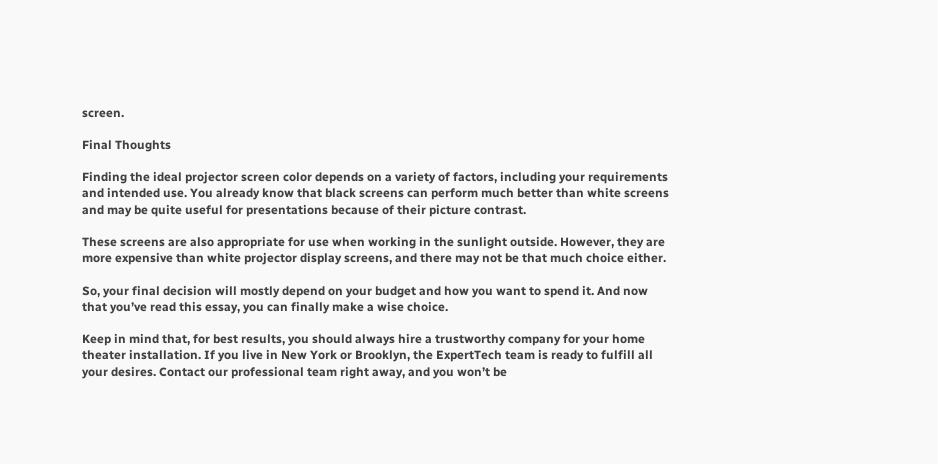screen.

Final Thoughts

Finding the ideal projector screen color depends on a variety of factors, including your requirements and intended use. You already know that black screens can perform much better than white screens and may be quite useful for presentations because of their picture contrast.

These screens are also appropriate for use when working in the sunlight outside. However, they are more expensive than white projector display screens, and there may not be that much choice either.

So, your final decision will mostly depend on your budget and how you want to spend it. And now that you’ve read this essay, you can finally make a wise choice.

Keep in mind that, for best results, you should always hire a trustworthy company for your home theater installation. If you live in New York or Brooklyn, the ExpertTech team is ready to fulfill all your desires. Contact our professional team right away, and you won’t be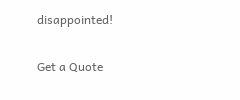disappointed!

Get a Quote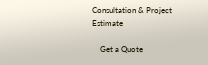Consultation & Project Estimate

    Get a Quote